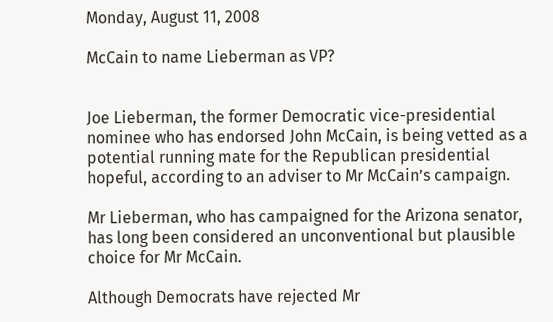Monday, August 11, 2008

McCain to name Lieberman as VP?


Joe Lieberman, the former Democratic vice-presidential nominee who has endorsed John McCain, is being vetted as a potential running mate for the Republican presidential hopeful, according to an adviser to Mr McCain’s campaign.

Mr Lieberman, who has campaigned for the Arizona senator, has long been considered an unconventional but plausible choice for Mr McCain.

Although Democrats have rejected Mr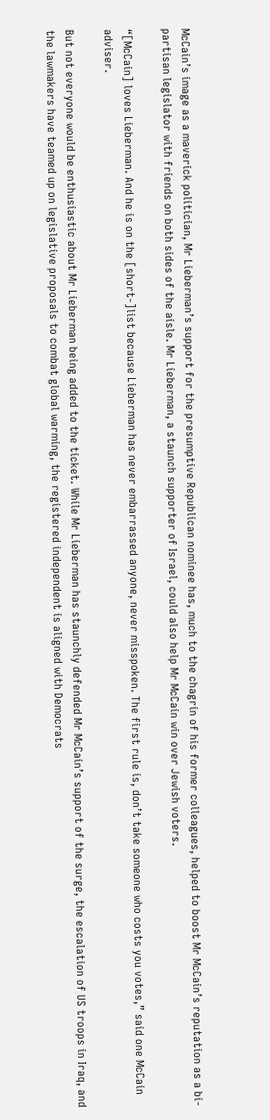McCain’s image as a maverick politician, Mr Lieberman’s support for the presumptive Republican nominee has, much to the chagrin of his former colleagues, helped to boost Mr McCain’s reputation as a bi-partisan legislator with friends on both sides of the aisle. Mr Lieberman, a staunch supporter of Israel, could also help Mr McCain win over Jewish voters.

“[McCain] loves Lieberman. And he is on the [short-]list because Lieberman has never embarrassed anyone, never misspoken. The first rule is, don’t take someone who costs you votes,” said one McCain adviser.

But not everyone would be enthusiastic about Mr Lieberman being added to the ticket. While Mr Lieberman has staunchly defended Mr McCain’s support of the surge, the escalation of US troops in Iraq, and the lawmakers have teamed up on legislative proposals to combat global warming, the registered independent is aligned with Democrats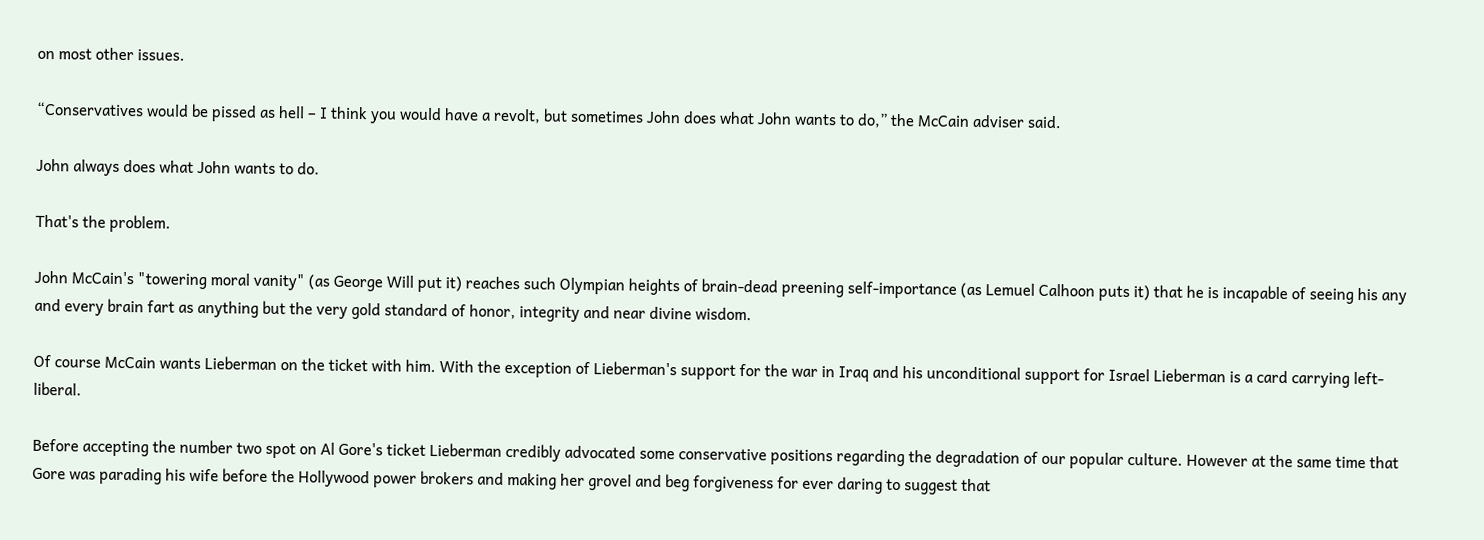on most other issues.

“Conservatives would be pissed as hell – I think you would have a revolt, but sometimes John does what John wants to do,” the McCain adviser said.

John always does what John wants to do.

That's the problem.

John McCain's "towering moral vanity" (as George Will put it) reaches such Olympian heights of brain-dead preening self-importance (as Lemuel Calhoon puts it) that he is incapable of seeing his any and every brain fart as anything but the very gold standard of honor, integrity and near divine wisdom.

Of course McCain wants Lieberman on the ticket with him. With the exception of Lieberman's support for the war in Iraq and his unconditional support for Israel Lieberman is a card carrying left-liberal.

Before accepting the number two spot on Al Gore's ticket Lieberman credibly advocated some conservative positions regarding the degradation of our popular culture. However at the same time that Gore was parading his wife before the Hollywood power brokers and making her grovel and beg forgiveness for ever daring to suggest that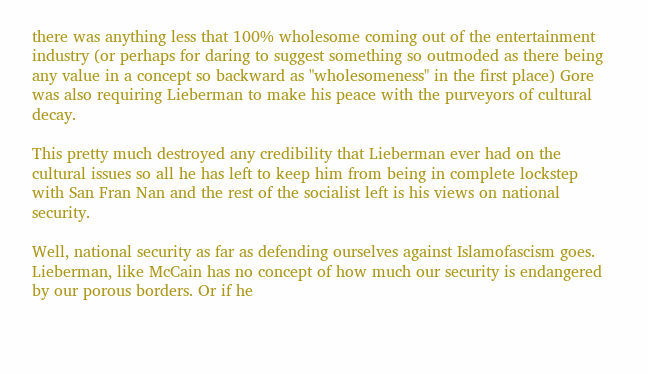there was anything less that 100% wholesome coming out of the entertainment industry (or perhaps for daring to suggest something so outmoded as there being any value in a concept so backward as "wholesomeness" in the first place) Gore was also requiring Lieberman to make his peace with the purveyors of cultural decay.

This pretty much destroyed any credibility that Lieberman ever had on the cultural issues so all he has left to keep him from being in complete lockstep with San Fran Nan and the rest of the socialist left is his views on national security.

Well, national security as far as defending ourselves against Islamofascism goes. Lieberman, like McCain has no concept of how much our security is endangered by our porous borders. Or if he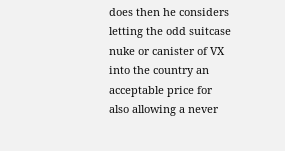does then he considers letting the odd suitcase nuke or canister of VX into the country an acceptable price for also allowing a never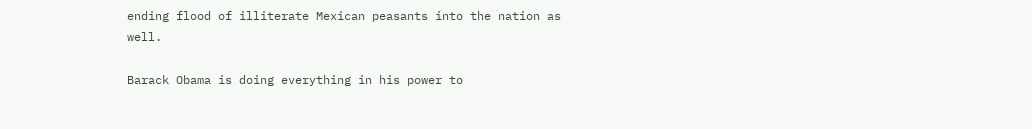ending flood of illiterate Mexican peasants into the nation as well.

Barack Obama is doing everything in his power to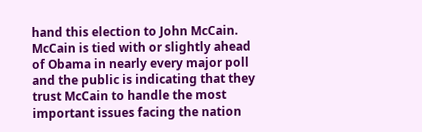hand this election to John McCain. McCain is tied with or slightly ahead of Obama in nearly every major poll and the public is indicating that they trust McCain to handle the most important issues facing the nation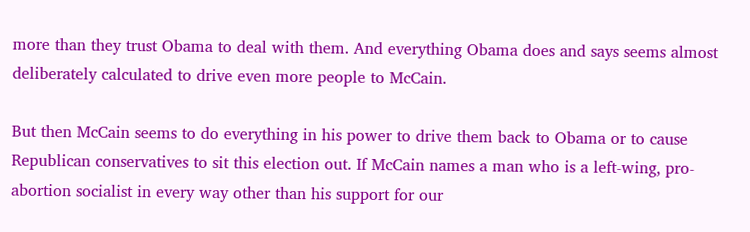more than they trust Obama to deal with them. And everything Obama does and says seems almost deliberately calculated to drive even more people to McCain.

But then McCain seems to do everything in his power to drive them back to Obama or to cause Republican conservatives to sit this election out. If McCain names a man who is a left-wing, pro-abortion socialist in every way other than his support for our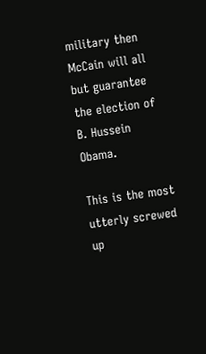military then McCain will all but guarantee the election of B. Hussein Obama.

This is the most utterly screwed up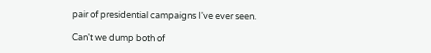pair of presidential campaigns I've ever seen.

Can't we dump both of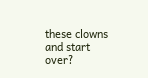these clowns and start over?